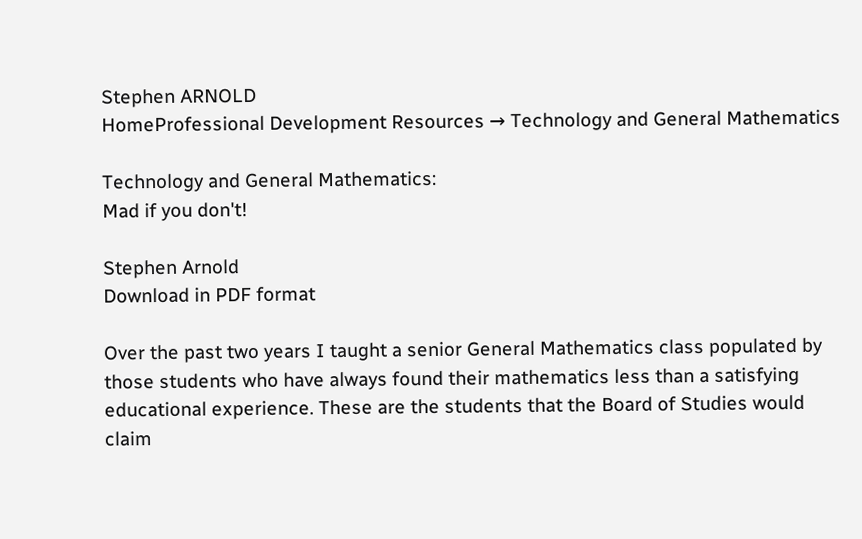Stephen ARNOLD
HomeProfessional Development Resources → Technology and General Mathematics

Technology and General Mathematics:
Mad if you don't!

Stephen Arnold
Download in PDF format

Over the past two years I taught a senior General Mathematics class populated by those students who have always found their mathematics less than a satisfying educational experience. These are the students that the Board of Studies would claim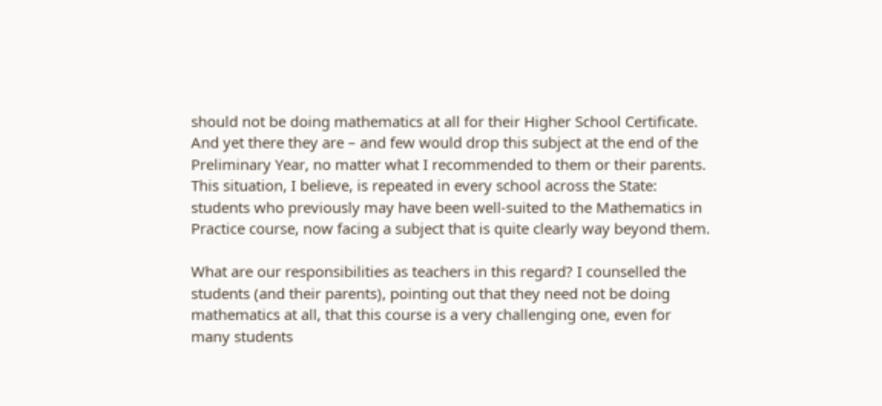should not be doing mathematics at all for their Higher School Certificate. And yet there they are – and few would drop this subject at the end of the Preliminary Year, no matter what I recommended to them or their parents. This situation, I believe, is repeated in every school across the State: students who previously may have been well-suited to the Mathematics in Practice course, now facing a subject that is quite clearly way beyond them.

What are our responsibilities as teachers in this regard? I counselled the students (and their parents), pointing out that they need not be doing mathematics at all, that this course is a very challenging one, even for many students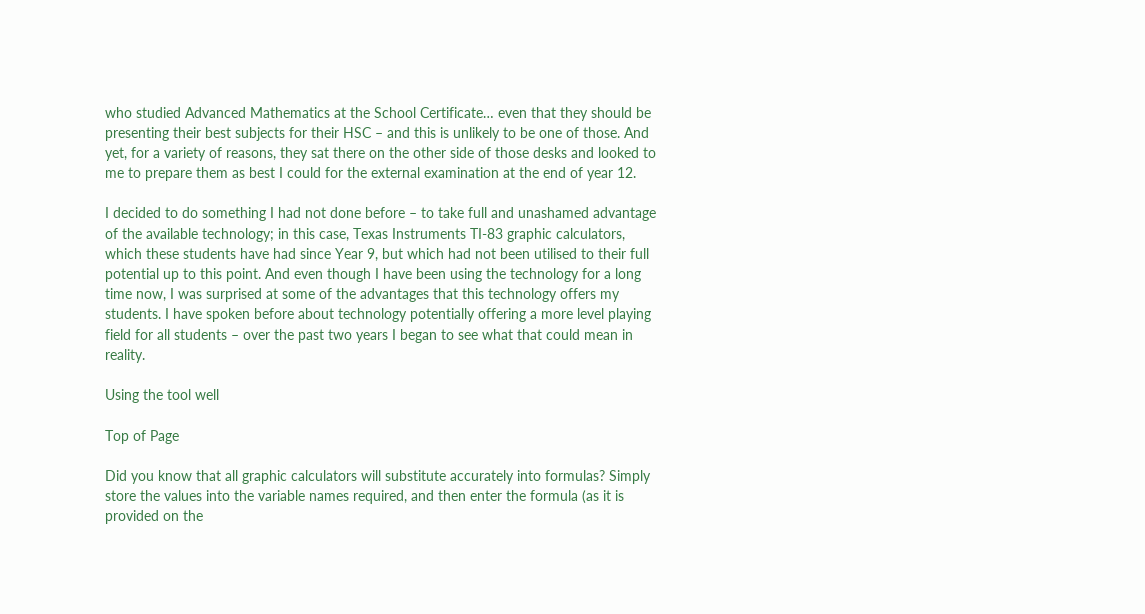who studied Advanced Mathematics at the School Certificate… even that they should be presenting their best subjects for their HSC – and this is unlikely to be one of those. And yet, for a variety of reasons, they sat there on the other side of those desks and looked to me to prepare them as best I could for the external examination at the end of year 12.

I decided to do something I had not done before – to take full and unashamed advantage of the available technology; in this case, Texas Instruments TI-83 graphic calculators, which these students have had since Year 9, but which had not been utilised to their full potential up to this point. And even though I have been using the technology for a long time now, I was surprised at some of the advantages that this technology offers my students. I have spoken before about technology potentially offering a more level playing field for all students – over the past two years I began to see what that could mean in reality.

Using the tool well

Top of Page

Did you know that all graphic calculators will substitute accurately into formulas? Simply store the values into the variable names required, and then enter the formula (as it is provided on the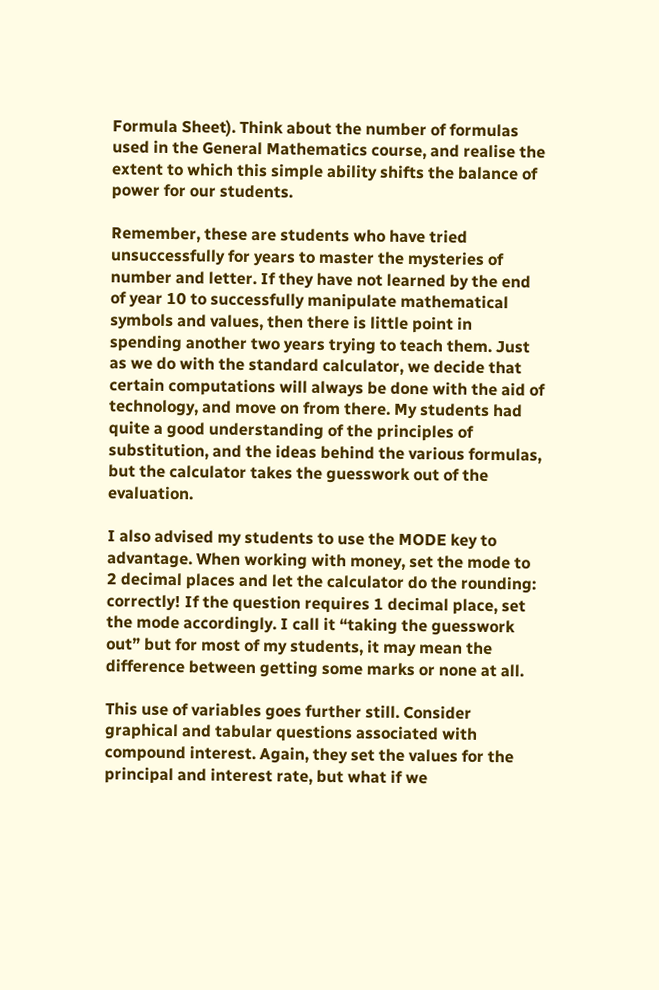Formula Sheet). Think about the number of formulas used in the General Mathematics course, and realise the extent to which this simple ability shifts the balance of power for our students.

Remember, these are students who have tried unsuccessfully for years to master the mysteries of number and letter. If they have not learned by the end of year 10 to successfully manipulate mathematical symbols and values, then there is little point in spending another two years trying to teach them. Just as we do with the standard calculator, we decide that certain computations will always be done with the aid of technology, and move on from there. My students had quite a good understanding of the principles of substitution, and the ideas behind the various formulas, but the calculator takes the guesswork out of the evaluation.

I also advised my students to use the MODE key to advantage. When working with money, set the mode to 2 decimal places and let the calculator do the rounding: correctly! If the question requires 1 decimal place, set the mode accordingly. I call it “taking the guesswork out” but for most of my students, it may mean the difference between getting some marks or none at all.

This use of variables goes further still. Consider graphical and tabular questions associated with compound interest. Again, they set the values for the principal and interest rate, but what if we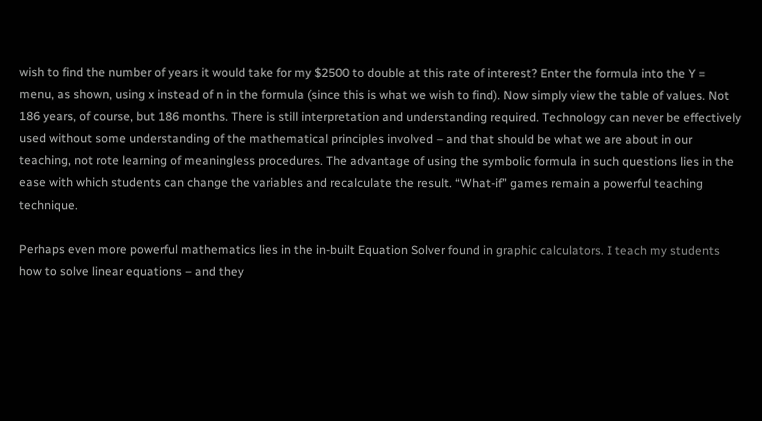wish to find the number of years it would take for my $2500 to double at this rate of interest? Enter the formula into the Y = menu, as shown, using x instead of n in the formula (since this is what we wish to find). Now simply view the table of values. Not 186 years, of course, but 186 months. There is still interpretation and understanding required. Technology can never be effectively used without some understanding of the mathematical principles involved – and that should be what we are about in our teaching, not rote learning of meaningless procedures. The advantage of using the symbolic formula in such questions lies in the ease with which students can change the variables and recalculate the result. “What-if” games remain a powerful teaching technique.

Perhaps even more powerful mathematics lies in the in-built Equation Solver found in graphic calculators. I teach my students how to solve linear equations – and they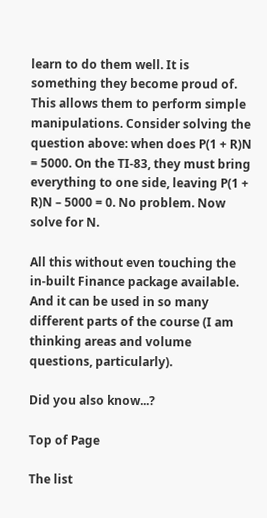learn to do them well. It is something they become proud of. This allows them to perform simple manipulations. Consider solving the question above: when does P(1 + R)N = 5000. On the TI-83, they must bring everything to one side, leaving P(1 + R)N – 5000 = 0. No problem. Now solve for N.

All this without even touching the in-built Finance package available. And it can be used in so many different parts of the course (I am thinking areas and volume questions, particularly).

Did you also know...?

Top of Page

The list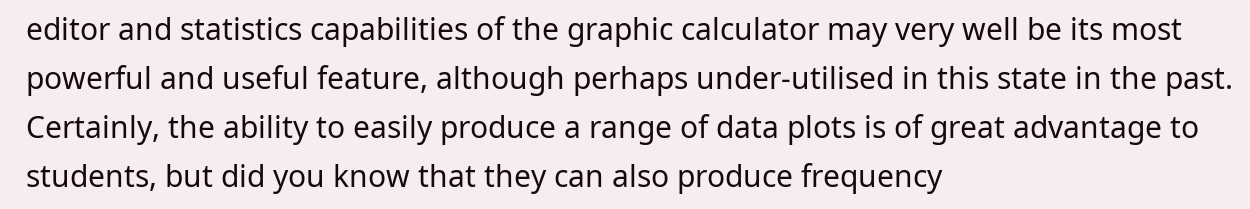editor and statistics capabilities of the graphic calculator may very well be its most powerful and useful feature, although perhaps under-utilised in this state in the past. Certainly, the ability to easily produce a range of data plots is of great advantage to students, but did you know that they can also produce frequency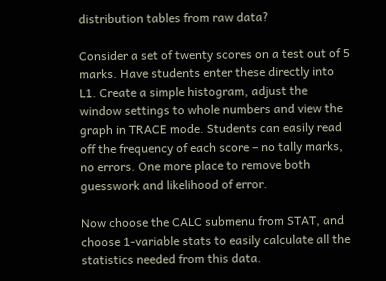distribution tables from raw data?

Consider a set of twenty scores on a test out of 5 marks. Have students enter these directly into L1. Create a simple histogram, adjust the window settings to whole numbers and view the graph in TRACE mode. Students can easily read off the frequency of each score – no tally marks, no errors. One more place to remove both guesswork and likelihood of error.

Now choose the CALC submenu from STAT, and choose 1-variable stats to easily calculate all the statistics needed from this data.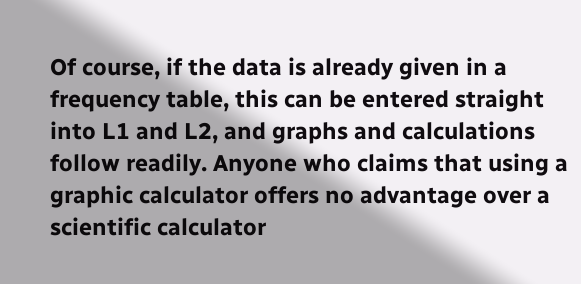Of course, if the data is already given in a frequency table, this can be entered straight into L1 and L2, and graphs and calculations follow readily. Anyone who claims that using a graphic calculator offers no advantage over a scientific calculator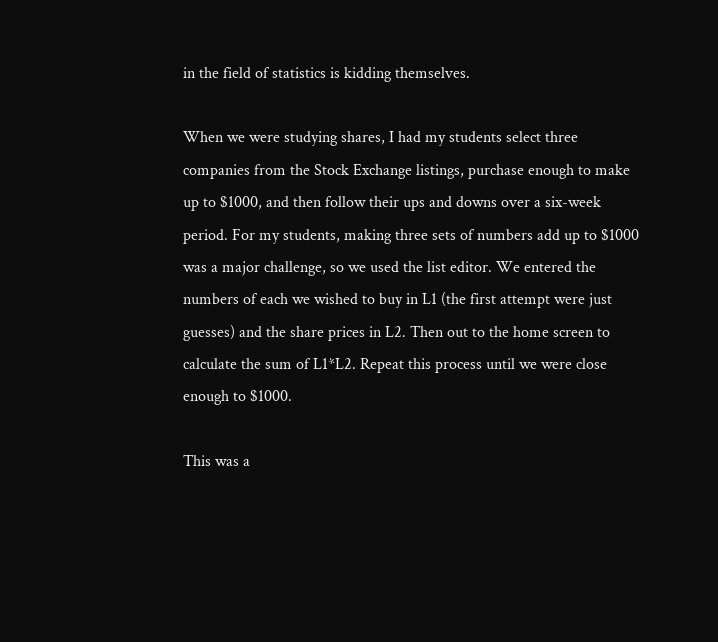in the field of statistics is kidding themselves.

When we were studying shares, I had my students select three companies from the Stock Exchange listings, purchase enough to make up to $1000, and then follow their ups and downs over a six-week period. For my students, making three sets of numbers add up to $1000 was a major challenge, so we used the list editor. We entered the numbers of each we wished to buy in L1 (the first attempt were just guesses) and the share prices in L2. Then out to the home screen to calculate the sum of L1*L2. Repeat this process until we were close enough to $1000.

This was a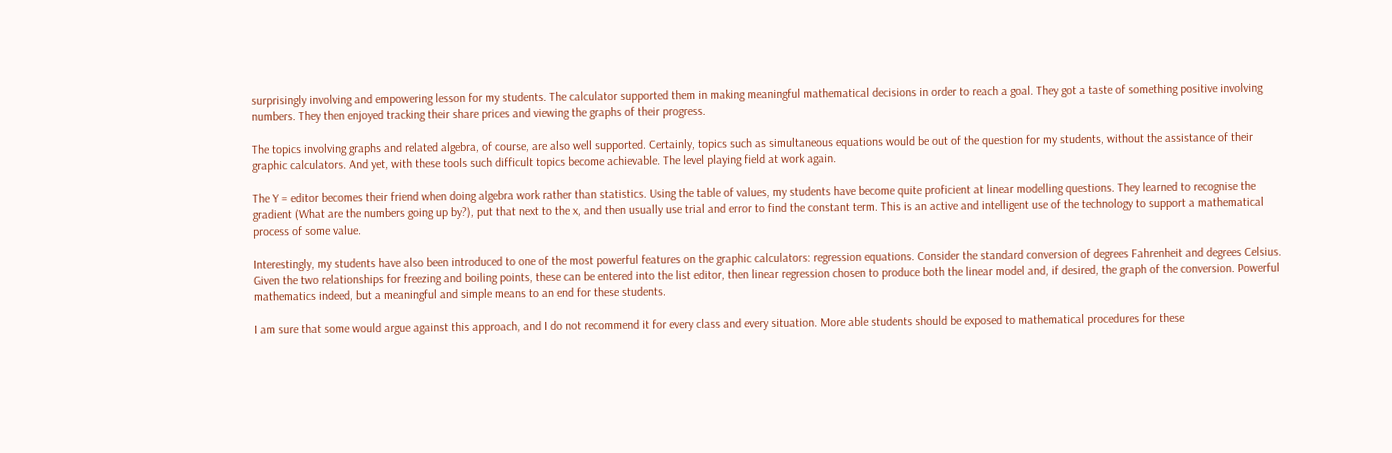surprisingly involving and empowering lesson for my students. The calculator supported them in making meaningful mathematical decisions in order to reach a goal. They got a taste of something positive involving numbers. They then enjoyed tracking their share prices and viewing the graphs of their progress.

The topics involving graphs and related algebra, of course, are also well supported. Certainly, topics such as simultaneous equations would be out of the question for my students, without the assistance of their graphic calculators. And yet, with these tools such difficult topics become achievable. The level playing field at work again.

The Y = editor becomes their friend when doing algebra work rather than statistics. Using the table of values, my students have become quite proficient at linear modelling questions. They learned to recognise the gradient (What are the numbers going up by?), put that next to the x, and then usually use trial and error to find the constant term. This is an active and intelligent use of the technology to support a mathematical process of some value.

Interestingly, my students have also been introduced to one of the most powerful features on the graphic calculators: regression equations. Consider the standard conversion of degrees Fahrenheit and degrees Celsius. Given the two relationships for freezing and boiling points, these can be entered into the list editor, then linear regression chosen to produce both the linear model and, if desired, the graph of the conversion. Powerful mathematics indeed, but a meaningful and simple means to an end for these students.

I am sure that some would argue against this approach, and I do not recommend it for every class and every situation. More able students should be exposed to mathematical procedures for these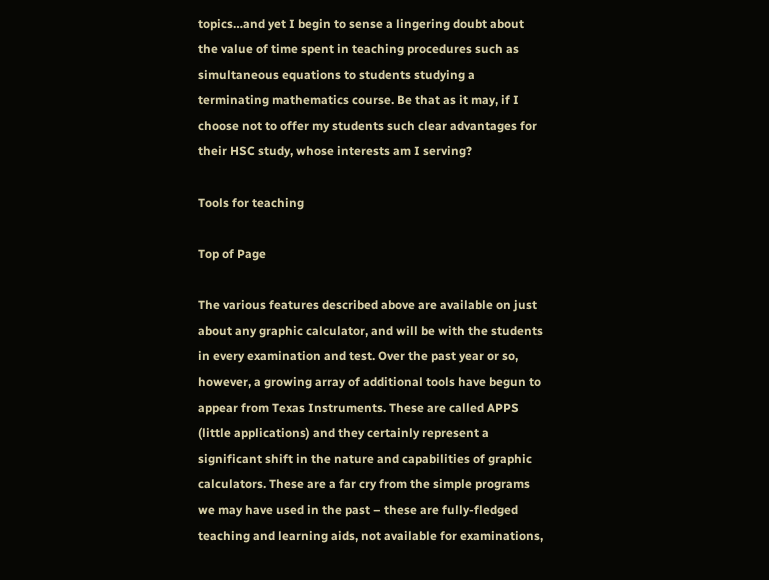topics…and yet I begin to sense a lingering doubt about the value of time spent in teaching procedures such as simultaneous equations to students studying a terminating mathematics course. Be that as it may, if I choose not to offer my students such clear advantages for their HSC study, whose interests am I serving?

Tools for teaching

Top of Page

The various features described above are available on just about any graphic calculator, and will be with the students in every examination and test. Over the past year or so, however, a growing array of additional tools have begun to appear from Texas Instruments. These are called APPS (little applications) and they certainly represent a significant shift in the nature and capabilities of graphic calculators. These are a far cry from the simple programs we may have used in the past – these are fully-fledged teaching and learning aids, not available for examinations,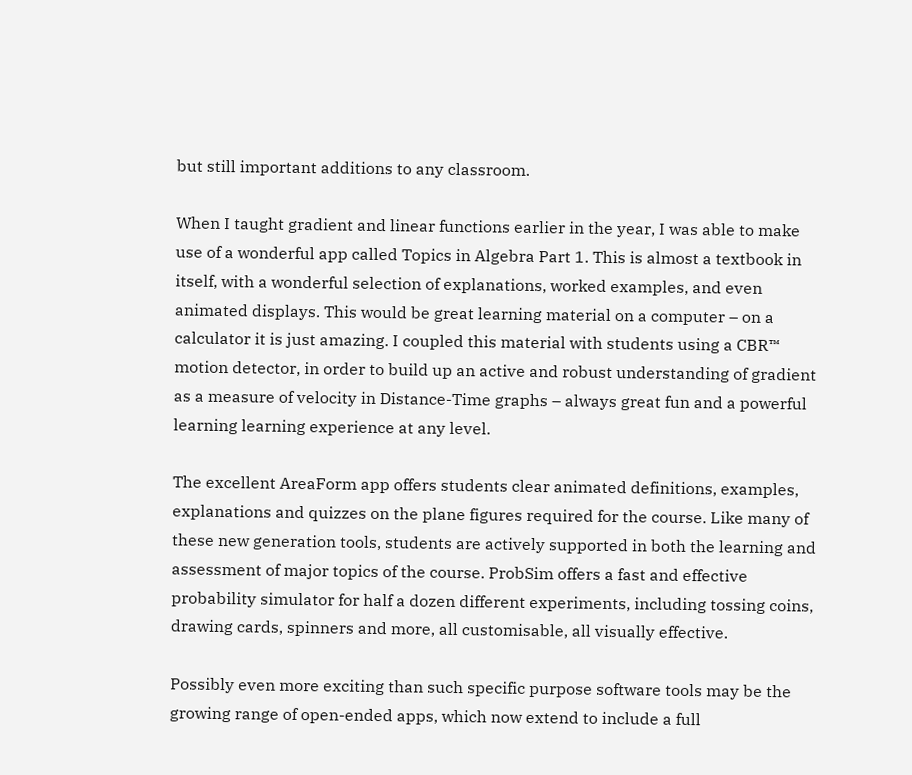but still important additions to any classroom.

When I taught gradient and linear functions earlier in the year, I was able to make use of a wonderful app called Topics in Algebra Part 1. This is almost a textbook in itself, with a wonderful selection of explanations, worked examples, and even animated displays. This would be great learning material on a computer – on a calculator it is just amazing. I coupled this material with students using a CBR™ motion detector, in order to build up an active and robust understanding of gradient as a measure of velocity in Distance-Time graphs – always great fun and a powerful learning learning experience at any level.

The excellent AreaForm app offers students clear animated definitions, examples, explanations and quizzes on the plane figures required for the course. Like many of these new generation tools, students are actively supported in both the learning and assessment of major topics of the course. ProbSim offers a fast and effective probability simulator for half a dozen different experiments, including tossing coins, drawing cards, spinners and more, all customisable, all visually effective.

Possibly even more exciting than such specific purpose software tools may be the growing range of open-ended apps, which now extend to include a full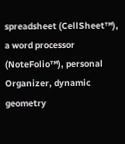spreadsheet (CellSheet™), a word processor (NoteFolio™), personal Organizer, dynamic geometry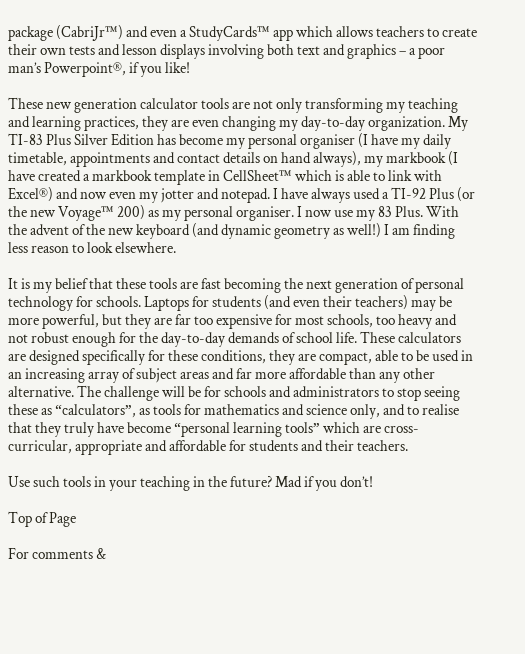package (CabriJr™) and even a StudyCards™ app which allows teachers to create their own tests and lesson displays involving both text and graphics – a poor man’s Powerpoint®, if you like!

These new generation calculator tools are not only transforming my teaching and learning practices, they are even changing my day-to-day organization. My TI-83 Plus Silver Edition has become my personal organiser (I have my daily timetable, appointments and contact details on hand always), my markbook (I have created a markbook template in CellSheet™ which is able to link with Excel®) and now even my jotter and notepad. I have always used a TI-92 Plus (or the new Voyage™ 200) as my personal organiser. I now use my 83 Plus. With the advent of the new keyboard (and dynamic geometry as well!) I am finding less reason to look elsewhere.

It is my belief that these tools are fast becoming the next generation of personal technology for schools. Laptops for students (and even their teachers) may be more powerful, but they are far too expensive for most schools, too heavy and not robust enough for the day-to-day demands of school life. These calculators are designed specifically for these conditions, they are compact, able to be used in an increasing array of subject areas and far more affordable than any other alternative. The challenge will be for schools and administrators to stop seeing these as “calculators”, as tools for mathematics and science only, and to realise that they truly have become “personal learning tools” which are cross-curricular, appropriate and affordable for students and their teachers.

Use such tools in your teaching in the future? Mad if you don’t!

Top of Page

For comments &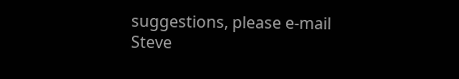suggestions, please e-mail Steve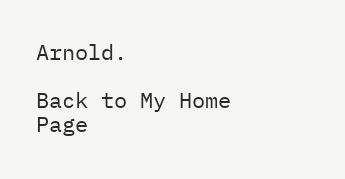Arnold.

Back to My Home Page